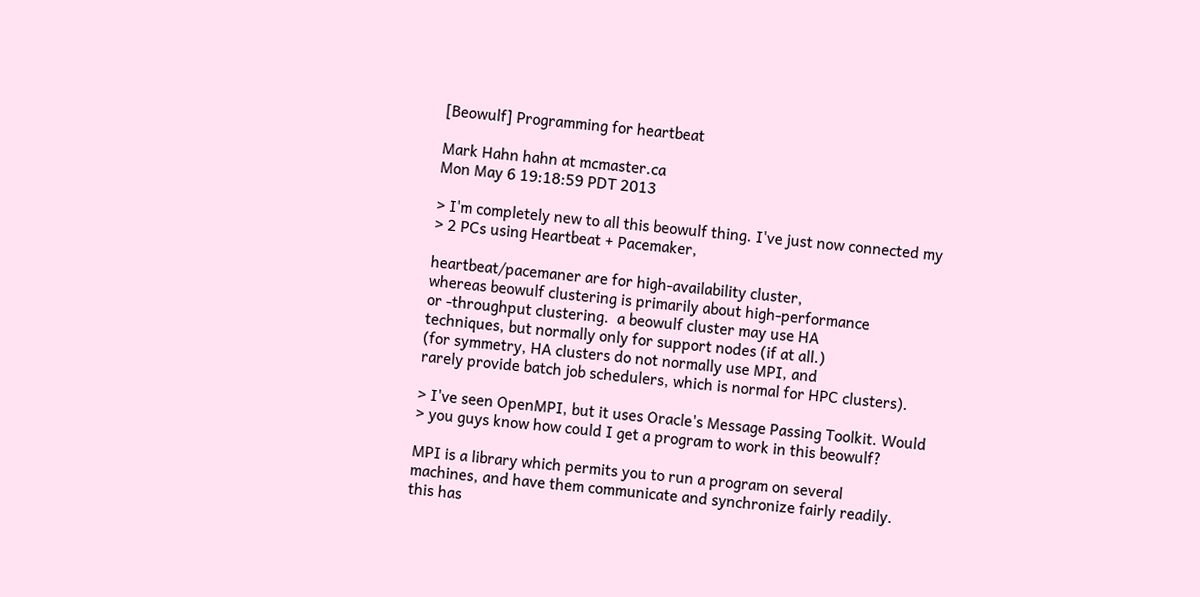[Beowulf] Programming for heartbeat

Mark Hahn hahn at mcmaster.ca
Mon May 6 19:18:59 PDT 2013

> I'm completely new to all this beowulf thing. I've just now connected my
> 2 PCs using Heartbeat + Pacemaker,

heartbeat/pacemaner are for high-availability cluster,
whereas beowulf clustering is primarily about high-performance
or -throughput clustering.  a beowulf cluster may use HA
techniques, but normally only for support nodes (if at all.)
(for symmetry, HA clusters do not normally use MPI, and
rarely provide batch job schedulers, which is normal for HPC clusters).

> I've seen OpenMPI, but it uses Oracle's Message Passing Toolkit. Would
> you guys know how could I get a program to work in this beowulf?

MPI is a library which permits you to run a program on several
machines, and have them communicate and synchronize fairly readily.
this has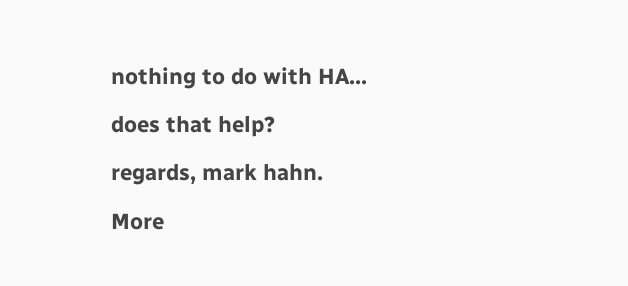nothing to do with HA...

does that help?

regards, mark hahn.

More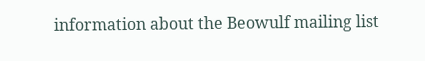information about the Beowulf mailing list